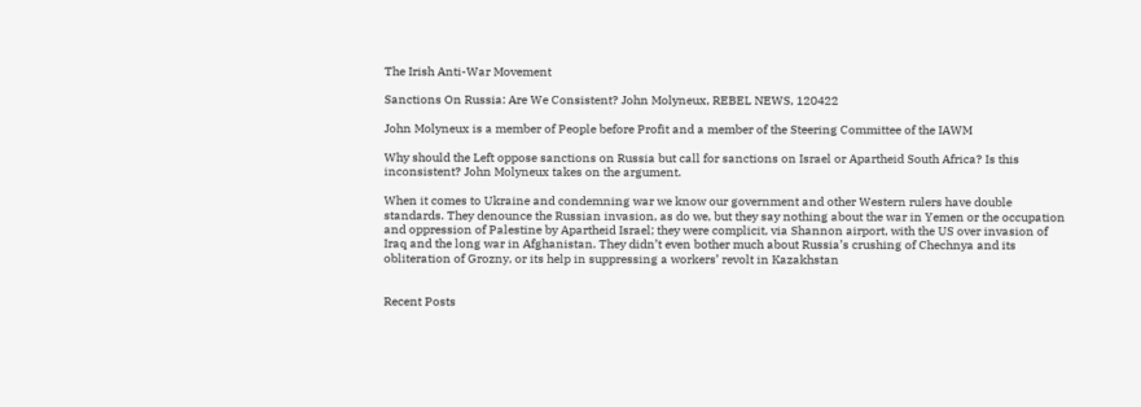The Irish Anti-War Movement

Sanctions On Russia: Are We Consistent? John Molyneux, REBEL NEWS, 120422

John Molyneux is a member of People before Profit and a member of the Steering Committee of the IAWM

Why should the Left oppose sanctions on Russia but call for sanctions on Israel or Apartheid South Africa? Is this inconsistent? John Molyneux takes on the argument.

When it comes to Ukraine and condemning war we know our government and other Western rulers have double standards. They denounce the Russian invasion, as do we, but they say nothing about the war in Yemen or the occupation and oppression of Palestine by Apartheid Israel; they were complicit, via Shannon airport, with the US over invasion of Iraq and the long war in Afghanistan. They didn’t even bother much about Russia’s crushing of Chechnya and its obliteration of Grozny, or its help in suppressing a workers’ revolt in Kazakhstan


Recent Posts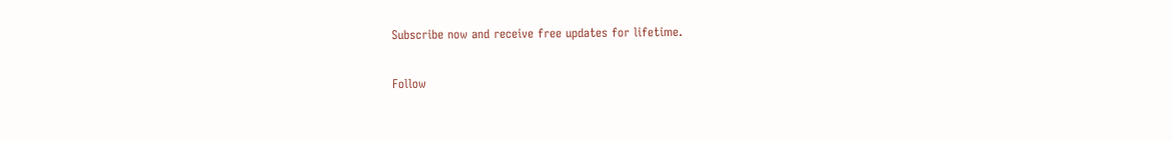Subscribe now and receive free updates for lifetime.

Follow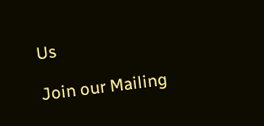Us

Join our Mailing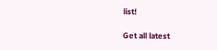list!

Get all latest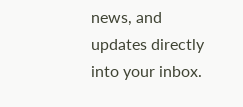news, and updates directly into your inbox.